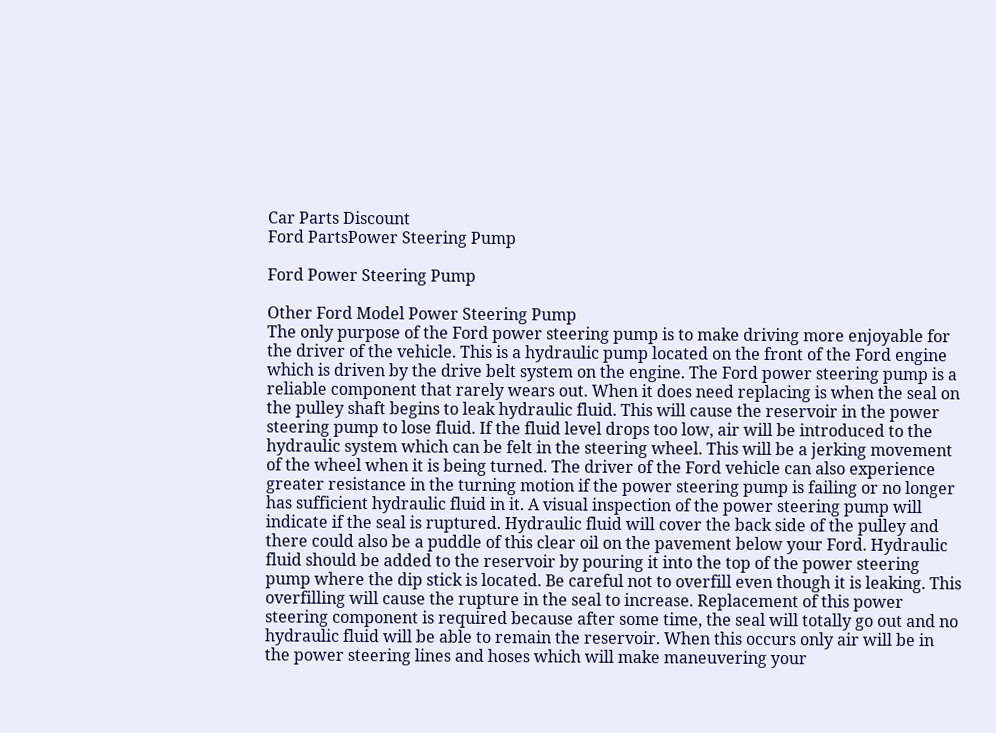Car Parts Discount
Ford PartsPower Steering Pump

Ford Power Steering Pump

Other Ford Model Power Steering Pump
The only purpose of the Ford power steering pump is to make driving more enjoyable for the driver of the vehicle. This is a hydraulic pump located on the front of the Ford engine which is driven by the drive belt system on the engine. The Ford power steering pump is a reliable component that rarely wears out. When it does need replacing is when the seal on the pulley shaft begins to leak hydraulic fluid. This will cause the reservoir in the power steering pump to lose fluid. If the fluid level drops too low, air will be introduced to the hydraulic system which can be felt in the steering wheel. This will be a jerking movement of the wheel when it is being turned. The driver of the Ford vehicle can also experience greater resistance in the turning motion if the power steering pump is failing or no longer has sufficient hydraulic fluid in it. A visual inspection of the power steering pump will indicate if the seal is ruptured. Hydraulic fluid will cover the back side of the pulley and there could also be a puddle of this clear oil on the pavement below your Ford. Hydraulic fluid should be added to the reservoir by pouring it into the top of the power steering pump where the dip stick is located. Be careful not to overfill even though it is leaking. This overfilling will cause the rupture in the seal to increase. Replacement of this power steering component is required because after some time, the seal will totally go out and no hydraulic fluid will be able to remain the reservoir. When this occurs only air will be in the power steering lines and hoses which will make maneuvering your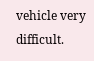vehicle very difficult.